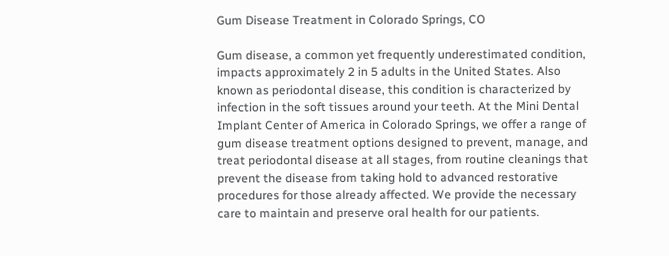Gum Disease Treatment in Colorado Springs, CO

Gum disease, a common yet frequently underestimated condition, impacts approximately 2 in 5 adults in the United States. Also known as periodontal disease, this condition is characterized by infection in the soft tissues around your teeth. At the Mini Dental Implant Center of America in Colorado Springs, we offer a range of gum disease treatment options designed to prevent, manage, and treat periodontal disease at all stages, from routine cleanings that prevent the disease from taking hold to advanced restorative procedures for those already affected. We provide the necessary care to maintain and preserve oral health for our patients.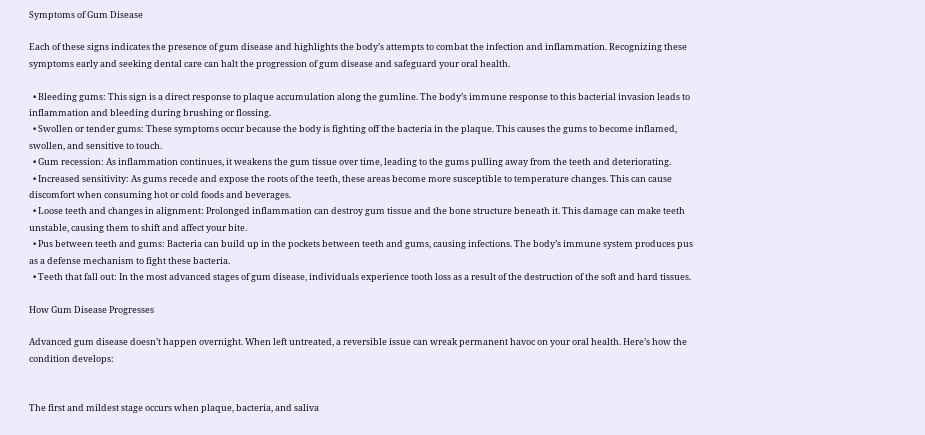Symptoms of Gum Disease

Each of these signs indicates the presence of gum disease and highlights the body’s attempts to combat the infection and inflammation. Recognizing these symptoms early and seeking dental care can halt the progression of gum disease and safeguard your oral health.

  • Bleeding gums: This sign is a direct response to plaque accumulation along the gumline. The body’s immune response to this bacterial invasion leads to inflammation and bleeding during brushing or flossing.
  • Swollen or tender gums: These symptoms occur because the body is fighting off the bacteria in the plaque. This causes the gums to become inflamed, swollen, and sensitive to touch.
  • Gum recession: As inflammation continues, it weakens the gum tissue over time, leading to the gums pulling away from the teeth and deteriorating.
  • Increased sensitivity: As gums recede and expose the roots of the teeth, these areas become more susceptible to temperature changes. This can cause discomfort when consuming hot or cold foods and beverages.
  • Loose teeth and changes in alignment: Prolonged inflammation can destroy gum tissue and the bone structure beneath it. This damage can make teeth unstable, causing them to shift and affect your bite.
  • Pus between teeth and gums: Bacteria can build up in the pockets between teeth and gums, causing infections. The body’s immune system produces pus as a defense mechanism to fight these bacteria.
  • Teeth that fall out: In the most advanced stages of gum disease, individuals experience tooth loss as a result of the destruction of the soft and hard tissues.

How Gum Disease Progresses

Advanced gum disease doesn’t happen overnight. When left untreated, a reversible issue can wreak permanent havoc on your oral health. Here’s how the condition develops:


The first and mildest stage occurs when plaque, bacteria, and saliva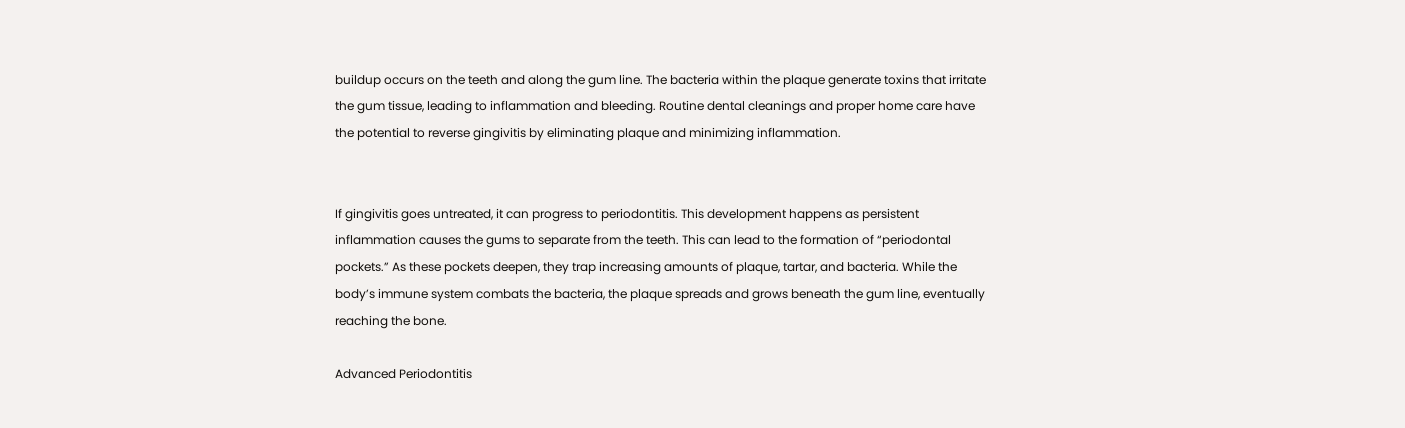buildup occurs on the teeth and along the gum line. The bacteria within the plaque generate toxins that irritate the gum tissue, leading to inflammation and bleeding. Routine dental cleanings and proper home care have the potential to reverse gingivitis by eliminating plaque and minimizing inflammation.


If gingivitis goes untreated, it can progress to periodontitis. This development happens as persistent inflammation causes the gums to separate from the teeth. This can lead to the formation of “periodontal pockets.” As these pockets deepen, they trap increasing amounts of plaque, tartar, and bacteria. While the body’s immune system combats the bacteria, the plaque spreads and grows beneath the gum line, eventually reaching the bone.

Advanced Periodontitis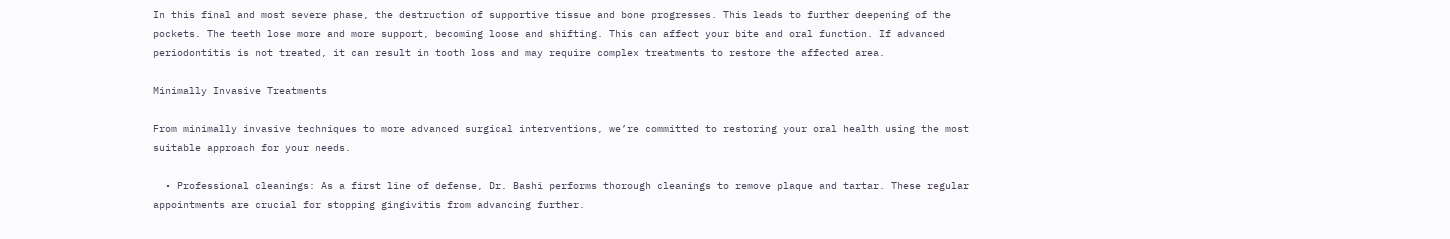In this final and most severe phase, the destruction of supportive tissue and bone progresses. This leads to further deepening of the pockets. The teeth lose more and more support, becoming loose and shifting. This can affect your bite and oral function. If advanced periodontitis is not treated, it can result in tooth loss and may require complex treatments to restore the affected area.

Minimally Invasive Treatments

From minimally invasive techniques to more advanced surgical interventions, we’re committed to restoring your oral health using the most suitable approach for your needs.

  • Professional cleanings: As a first line of defense, Dr. Bashi performs thorough cleanings to remove plaque and tartar. These regular appointments are crucial for stopping gingivitis from advancing further.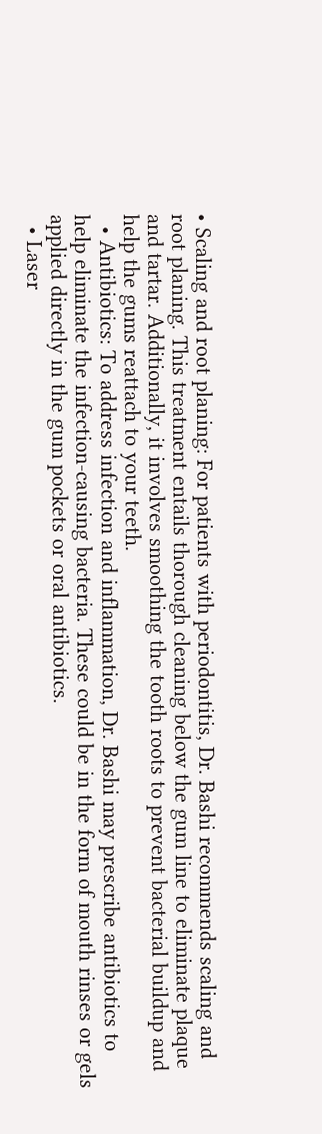• Scaling and root planing: For patients with periodontitis, Dr. Bashi recommends scaling and root planing. This treatment entails thorough cleaning below the gum line to eliminate plaque and tartar. Additionally, it involves smoothing the tooth roots to prevent bacterial buildup and help the gums reattach to your teeth.
  • Antibiotics: To address infection and inflammation, Dr. Bashi may prescribe antibiotics to help eliminate the infection-causing bacteria. These could be in the form of mouth rinses or gels applied directly in the gum pockets or oral antibiotics.
  • Laser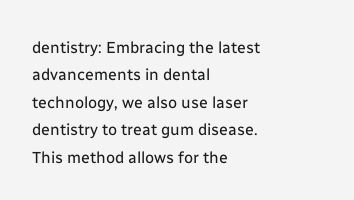dentistry: Embracing the latest advancements in dental technology, we also use laser dentistry to treat gum disease. This method allows for the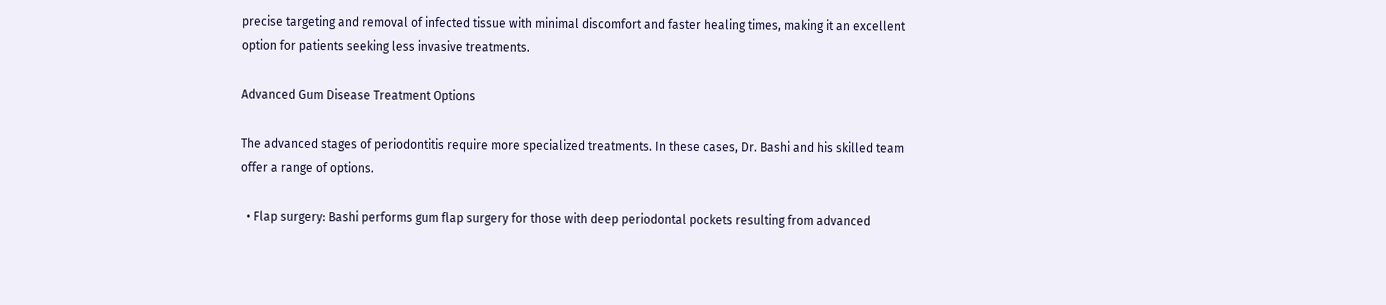precise targeting and removal of infected tissue with minimal discomfort and faster healing times, making it an excellent option for patients seeking less invasive treatments.

Advanced Gum Disease Treatment Options

The advanced stages of periodontitis require more specialized treatments. In these cases, Dr. Bashi and his skilled team offer a range of options.

  • Flap surgery: Bashi performs gum flap surgery for those with deep periodontal pockets resulting from advanced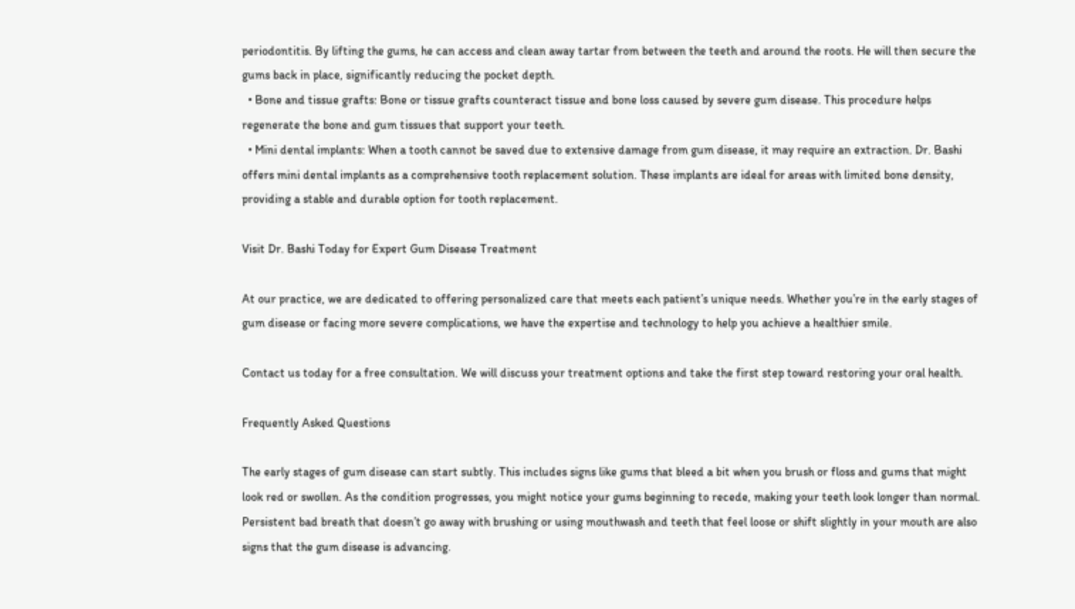periodontitis. By lifting the gums, he can access and clean away tartar from between the teeth and around the roots. He will then secure the gums back in place, significantly reducing the pocket depth.
  • Bone and tissue grafts: Bone or tissue grafts counteract tissue and bone loss caused by severe gum disease. This procedure helps regenerate the bone and gum tissues that support your teeth.
  • Mini dental implants: When a tooth cannot be saved due to extensive damage from gum disease, it may require an extraction. Dr. Bashi offers mini dental implants as a comprehensive tooth replacement solution. These implants are ideal for areas with limited bone density, providing a stable and durable option for tooth replacement.

Visit Dr. Bashi Today for Expert Gum Disease Treatment

At our practice, we are dedicated to offering personalized care that meets each patient’s unique needs. Whether you’re in the early stages of gum disease or facing more severe complications, we have the expertise and technology to help you achieve a healthier smile.

Contact us today for a free consultation. We will discuss your treatment options and take the first step toward restoring your oral health.

Frequently Asked Questions

The early stages of gum disease can start subtly. This includes signs like gums that bleed a bit when you brush or floss and gums that might look red or swollen. As the condition progresses, you might notice your gums beginning to recede, making your teeth look longer than normal. Persistent bad breath that doesn’t go away with brushing or using mouthwash and teeth that feel loose or shift slightly in your mouth are also signs that the gum disease is advancing.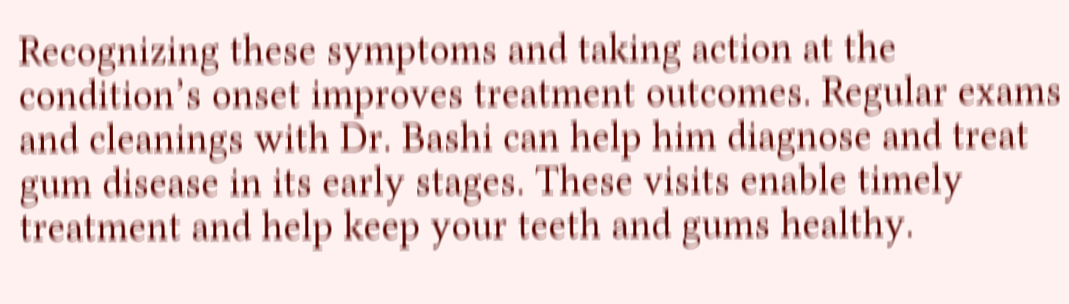Recognizing these symptoms and taking action at the condition’s onset improves treatment outcomes. Regular exams and cleanings with Dr. Bashi can help him diagnose and treat gum disease in its early stages. These visits enable timely treatment and help keep your teeth and gums healthy.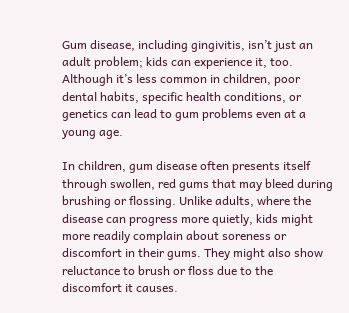Gum disease, including gingivitis, isn’t just an adult problem; kids can experience it, too. Although it’s less common in children, poor dental habits, specific health conditions, or genetics can lead to gum problems even at a young age.

In children, gum disease often presents itself through swollen, red gums that may bleed during brushing or flossing. Unlike adults, where the disease can progress more quietly, kids might more readily complain about soreness or discomfort in their gums. They might also show reluctance to brush or floss due to the discomfort it causes.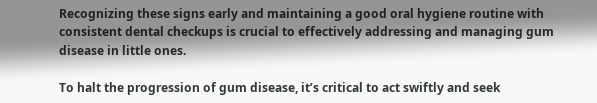Recognizing these signs early and maintaining a good oral hygiene routine with consistent dental checkups is crucial to effectively addressing and managing gum disease in little ones.

To halt the progression of gum disease, it’s critical to act swiftly and seek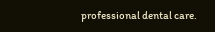professional dental care.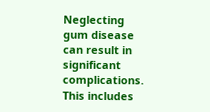Neglecting gum disease can result in significant complications. This includes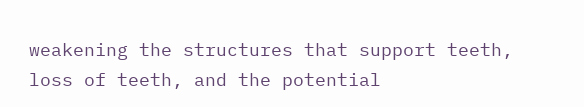weakening the structures that support teeth, loss of teeth, and the potential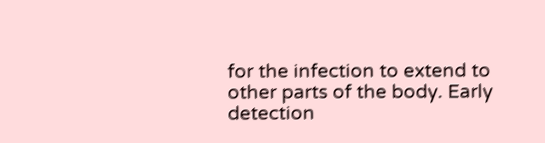for the infection to extend to other parts of the body. Early detection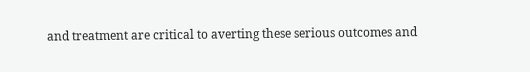and treatment are critical to averting these serious outcomes and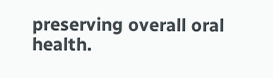preserving overall oral health.